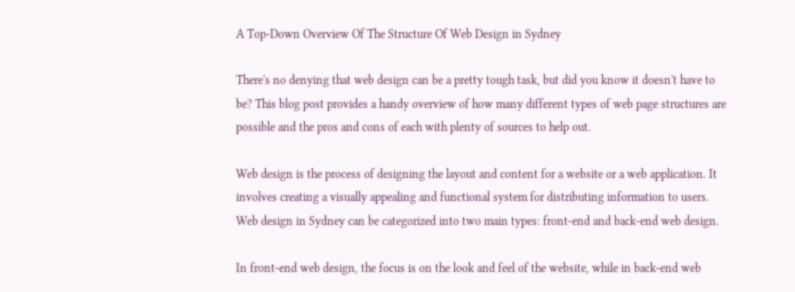A Top-Down Overview Of The Structure Of Web Design in Sydney

There's no denying that web design can be a pretty tough task, but did you know it doesn't have to be? This blog post provides a handy overview of how many different types of web page structures are possible and the pros and cons of each with plenty of sources to help out.

Web design is the process of designing the layout and content for a website or a web application. It involves creating a visually appealing and functional system for distributing information to users. Web design in Sydney can be categorized into two main types: front-end and back-end web design.

In front-end web design, the focus is on the look and feel of the website, while in back-end web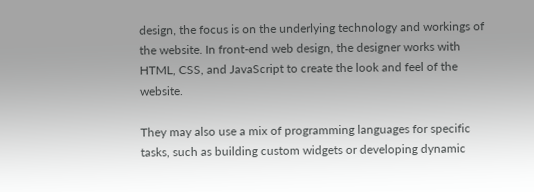design, the focus is on the underlying technology and workings of the website. In front-end web design, the designer works with HTML, CSS, and JavaScript to create the look and feel of the website.

They may also use a mix of programming languages for specific tasks, such as building custom widgets or developing dynamic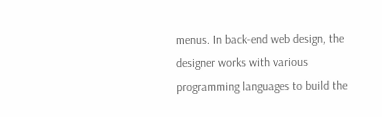menus. In back-end web design, the designer works with various programming languages to build the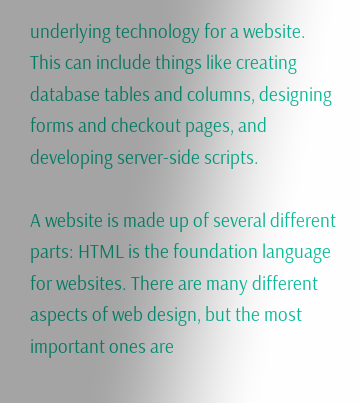underlying technology for a website. This can include things like creating database tables and columns, designing forms and checkout pages, and developing server-side scripts.

A website is made up of several different parts: HTML is the foundation language for websites. There are many different aspects of web design, but the most important ones are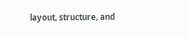layout, structure, and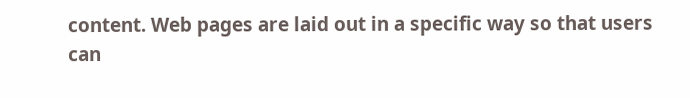content. Web pages are laid out in a specific way so that users can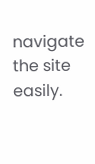navigate the site easily.